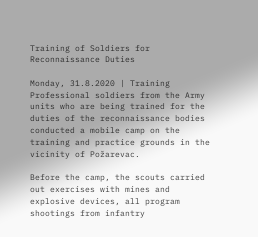Training of Soldiers for Reconnaissance Duties

Monday, 31.8.2020 | Training
Professional soldiers from the Army units who are being trained for the duties of the reconnaissance bodies conducted a mobile camp on the training and practice grounds in the vicinity of Požarevac.

Before the camp, the scouts carried out exercises with mines and explosive devices, all program shootings from infantry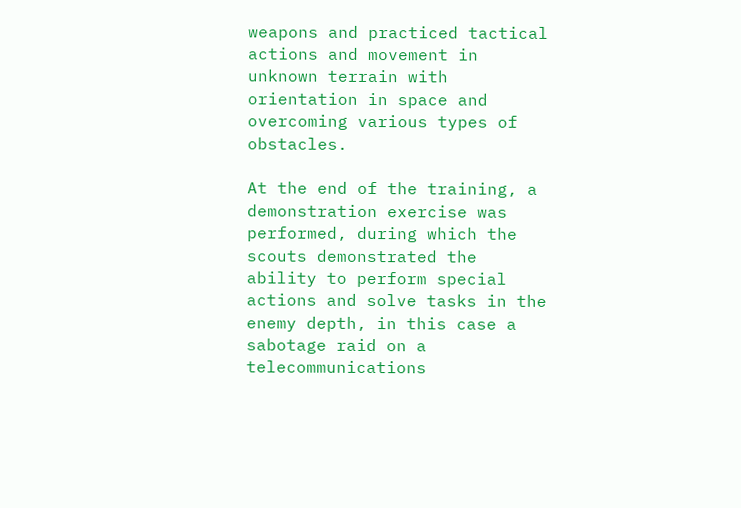weapons and practiced tactical actions and movement in unknown terrain with orientation in space and overcoming various types of obstacles.

At the end of the training, a demonstration exercise was performed, during which the scouts demonstrated the ability to perform special actions and solve tasks in the enemy depth, in this case a sabotage raid on a telecommunications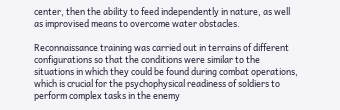center, then the ability to feed independently in nature, as well as improvised means to overcome water obstacles.

Reconnaissance training was carried out in terrains of different configurations so that the conditions were similar to the situations in which they could be found during combat operations, which is crucial for the psychophysical readiness of soldiers to perform complex tasks in the enemy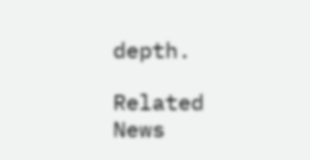depth.

Related News